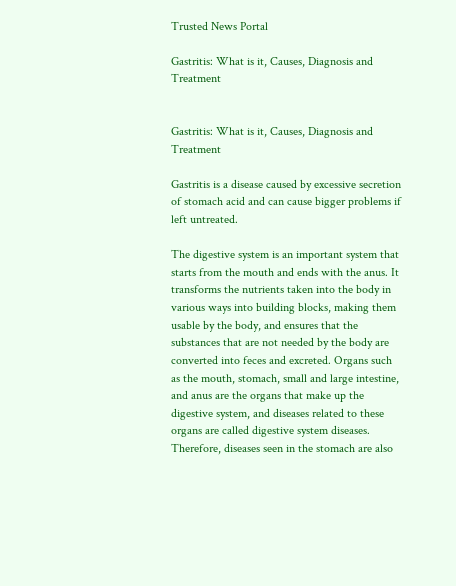Trusted News Portal

Gastritis: What is it, Causes, Diagnosis and Treatment


Gastritis: What is it, Causes, Diagnosis and Treatment

Gastritis is a disease caused by excessive secretion of stomach acid and can cause bigger problems if left untreated.

The digestive system is an important system that starts from the mouth and ends with the anus. It transforms the nutrients taken into the body in various ways into building blocks, making them usable by the body, and ensures that the substances that are not needed by the body are converted into feces and excreted. Organs such as the mouth, stomach, small and large intestine, and anus are the organs that make up the digestive system, and diseases related to these organs are called digestive system diseases. Therefore, diseases seen in the stomach are also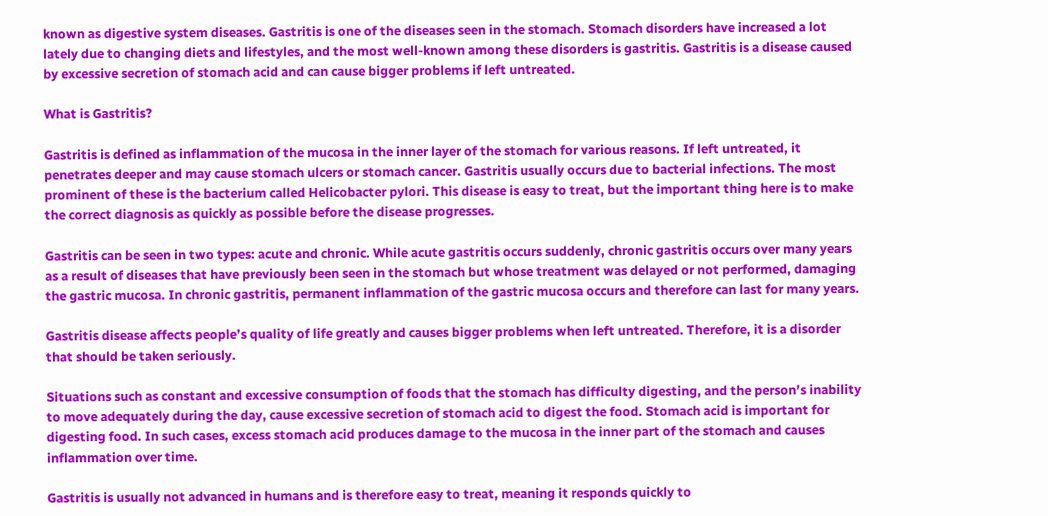known as digestive system diseases. Gastritis is one of the diseases seen in the stomach. Stomach disorders have increased a lot lately due to changing diets and lifestyles, and the most well-known among these disorders is gastritis. Gastritis is a disease caused by excessive secretion of stomach acid and can cause bigger problems if left untreated.

What is Gastritis?

Gastritis is defined as inflammation of the mucosa in the inner layer of the stomach for various reasons. If left untreated, it penetrates deeper and may cause stomach ulcers or stomach cancer. Gastritis usually occurs due to bacterial infections. The most prominent of these is the bacterium called Helicobacter pylori. This disease is easy to treat, but the important thing here is to make the correct diagnosis as quickly as possible before the disease progresses.

Gastritis can be seen in two types: acute and chronic. While acute gastritis occurs suddenly, chronic gastritis occurs over many years as a result of diseases that have previously been seen in the stomach but whose treatment was delayed or not performed, damaging the gastric mucosa. In chronic gastritis, permanent inflammation of the gastric mucosa occurs and therefore can last for many years.

Gastritis disease affects people’s quality of life greatly and causes bigger problems when left untreated. Therefore, it is a disorder that should be taken seriously.

Situations such as constant and excessive consumption of foods that the stomach has difficulty digesting, and the person’s inability to move adequately during the day, cause excessive secretion of stomach acid to digest the food. Stomach acid is important for digesting food. In such cases, excess stomach acid produces damage to the mucosa in the inner part of the stomach and causes inflammation over time.

Gastritis is usually not advanced in humans and is therefore easy to treat, meaning it responds quickly to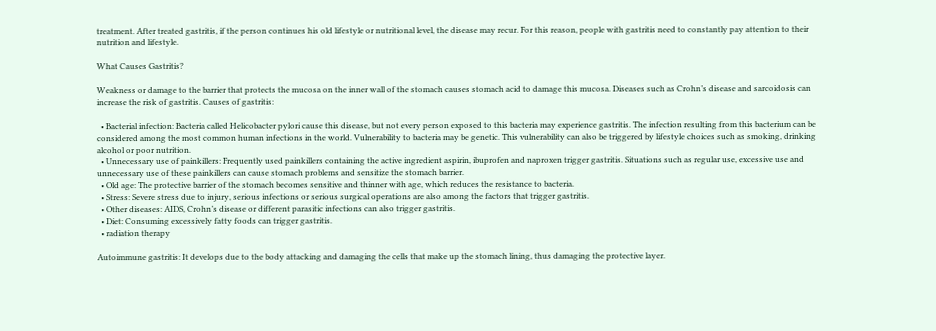treatment. After treated gastritis, if the person continues his old lifestyle or nutritional level, the disease may recur. For this reason, people with gastritis need to constantly pay attention to their nutrition and lifestyle.

What Causes Gastritis?

Weakness or damage to the barrier that protects the mucosa on the inner wall of the stomach causes stomach acid to damage this mucosa. Diseases such as Crohn’s disease and sarcoidosis can increase the risk of gastritis. Causes of gastritis:

  • Bacterial infection: Bacteria called Helicobacter pylori cause this disease, but not every person exposed to this bacteria may experience gastritis. The infection resulting from this bacterium can be considered among the most common human infections in the world. Vulnerability to bacteria may be genetic. This vulnerability can also be triggered by lifestyle choices such as smoking, drinking alcohol or poor nutrition.
  • Unnecessary use of painkillers: Frequently used painkillers containing the active ingredient aspirin, ibuprofen and naproxen trigger gastritis. Situations such as regular use, excessive use and unnecessary use of these painkillers can cause stomach problems and sensitize the stomach barrier.
  • Old age: The protective barrier of the stomach becomes sensitive and thinner with age, which reduces the resistance to bacteria.
  • Stress: Severe stress due to injury, serious infections or serious surgical operations are also among the factors that trigger gastritis.
  • Other diseases: AIDS, Crohn’s disease or different parasitic infections can also trigger gastritis.
  • Diet: Consuming excessively fatty foods can trigger gastritis.
  • radiation therapy

Autoimmune gastritis: It develops due to the body attacking and damaging the cells that make up the stomach lining, thus damaging the protective layer.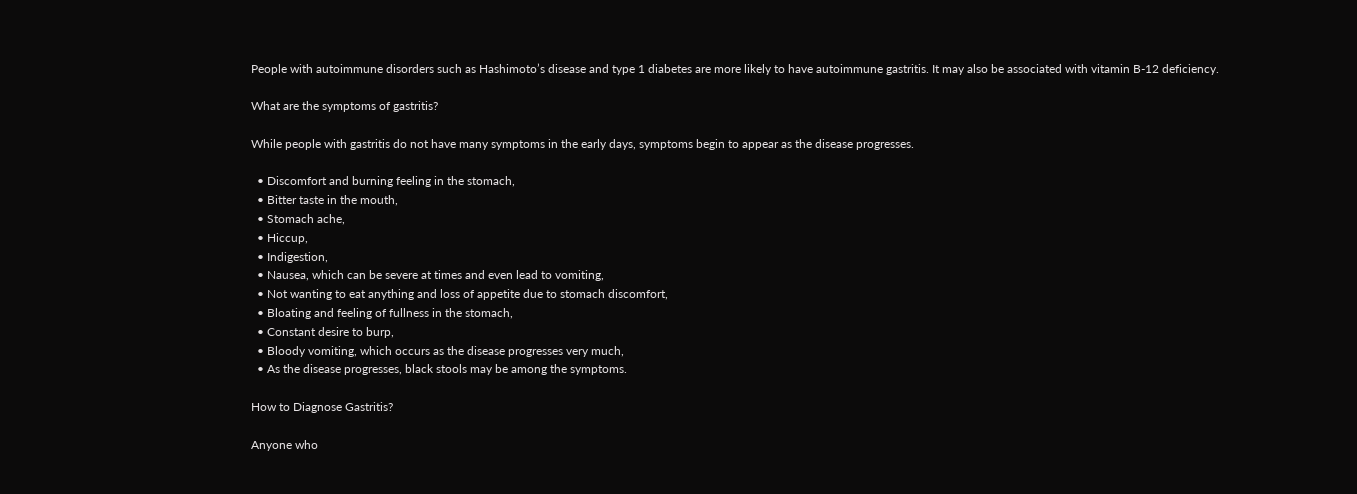People with autoimmune disorders such as Hashimoto’s disease and type 1 diabetes are more likely to have autoimmune gastritis. It may also be associated with vitamin B-12 deficiency.

What are the symptoms of gastritis?

While people with gastritis do not have many symptoms in the early days, symptoms begin to appear as the disease progresses.

  • Discomfort and burning feeling in the stomach,
  • Bitter taste in the mouth,
  • Stomach ache,
  • Hiccup,
  • Indigestion,
  • Nausea, which can be severe at times and even lead to vomiting,
  • Not wanting to eat anything and loss of appetite due to stomach discomfort,
  • Bloating and feeling of fullness in the stomach,
  • Constant desire to burp,
  • Bloody vomiting, which occurs as the disease progresses very much,
  • As the disease progresses, black stools may be among the symptoms.

How to Diagnose Gastritis?

Anyone who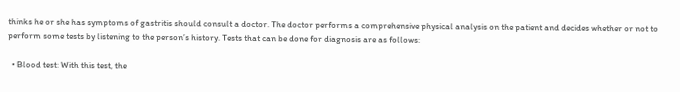thinks he or she has symptoms of gastritis should consult a doctor. The doctor performs a comprehensive physical analysis on the patient and decides whether or not to perform some tests by listening to the person’s history. Tests that can be done for diagnosis are as follows:

  • Blood test: With this test, the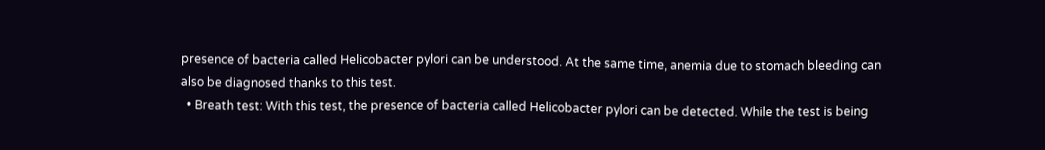presence of bacteria called Helicobacter pylori can be understood. At the same time, anemia due to stomach bleeding can also be diagnosed thanks to this test.
  • Breath test: With this test, the presence of bacteria called Helicobacter pylori can be detected. While the test is being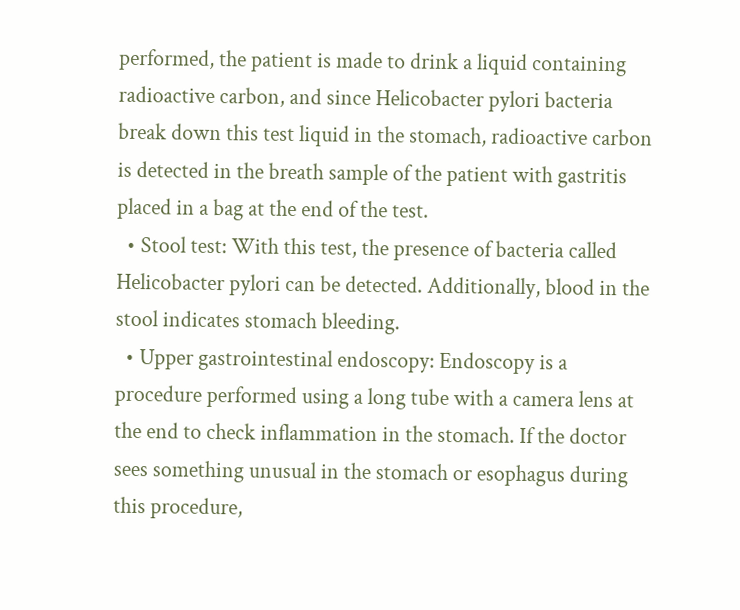performed, the patient is made to drink a liquid containing radioactive carbon, and since Helicobacter pylori bacteria break down this test liquid in the stomach, radioactive carbon is detected in the breath sample of the patient with gastritis placed in a bag at the end of the test.
  • Stool test: With this test, the presence of bacteria called Helicobacter pylori can be detected. Additionally, blood in the stool indicates stomach bleeding.
  • Upper gastrointestinal endoscopy: Endoscopy is a procedure performed using a long tube with a camera lens at the end to check inflammation in the stomach. If the doctor sees something unusual in the stomach or esophagus during this procedure,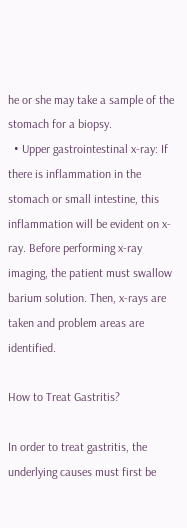he or she may take a sample of the stomach for a biopsy.
  • Upper gastrointestinal x-ray: If there is inflammation in the stomach or small intestine, this inflammation will be evident on x-ray. Before performing x-ray imaging, the patient must swallow barium solution. Then, x-rays are taken and problem areas are identified.

How to Treat Gastritis?

In order to treat gastritis, the underlying causes must first be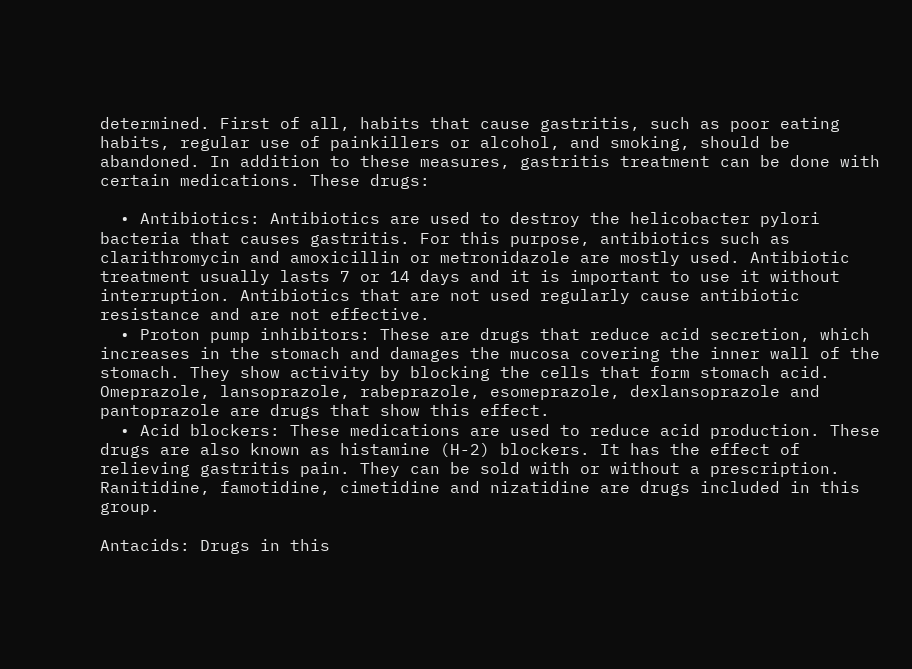determined. First of all, habits that cause gastritis, such as poor eating habits, regular use of painkillers or alcohol, and smoking, should be abandoned. In addition to these measures, gastritis treatment can be done with certain medications. These drugs:

  • Antibiotics: Antibiotics are used to destroy the helicobacter pylori bacteria that causes gastritis. For this purpose, antibiotics such as clarithromycin and amoxicillin or metronidazole are mostly used. Antibiotic treatment usually lasts 7 or 14 days and it is important to use it without interruption. Antibiotics that are not used regularly cause antibiotic resistance and are not effective.
  • Proton pump inhibitors: These are drugs that reduce acid secretion, which increases in the stomach and damages the mucosa covering the inner wall of the stomach. They show activity by blocking the cells that form stomach acid. Omeprazole, lansoprazole, rabeprazole, esomeprazole, dexlansoprazole and pantoprazole are drugs that show this effect.
  • Acid blockers: These medications are used to reduce acid production. These drugs are also known as histamine (H-2) blockers. It has the effect of relieving gastritis pain. They can be sold with or without a prescription. Ranitidine, famotidine, cimetidine and nizatidine are drugs included in this group.

Antacids: Drugs in this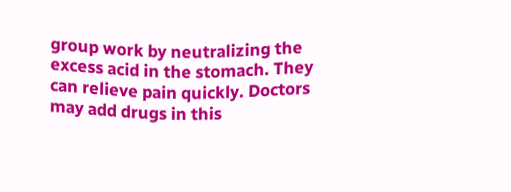group work by neutralizing the excess acid in the stomach. They can relieve pain quickly. Doctors may add drugs in this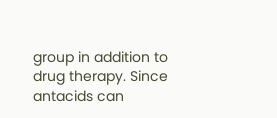group in addition to drug therapy. Since antacids can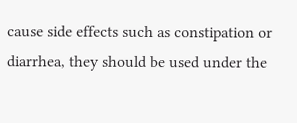cause side effects such as constipation or diarrhea, they should be used under the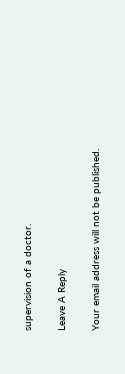supervision of a doctor.

Leave A Reply

Your email address will not be published.